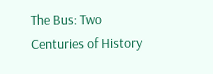The Bus: Two Centuries of History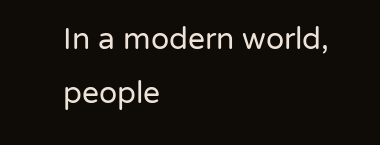In a modern world, people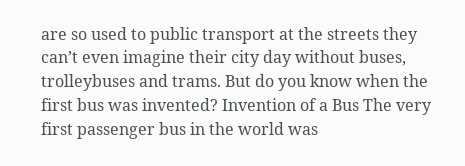are so used to public transport at the streets they can’t even imagine their city day without buses, trolleybuses and trams. But do you know when the first bus was invented? Invention of a Bus The very first passenger bus in the world was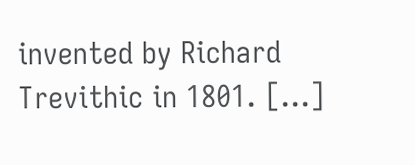invented by Richard Trevithic in 1801. […]